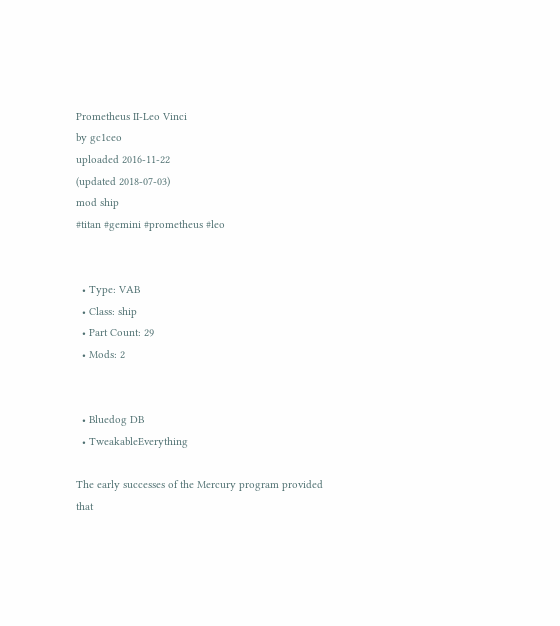Prometheus II-Leo Vinci
by gc1ceo
uploaded 2016-11-22
(updated 2018-07-03)
mod ship
#titan #gemini #prometheus #leo


  • Type: VAB
  • Class: ship
  • Part Count: 29
  • Mods: 2


  • Bluedog DB
  • TweakableEverything

The early successes of the Mercury program provided that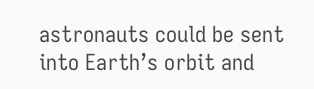astronauts could be sent into Earth’s orbit and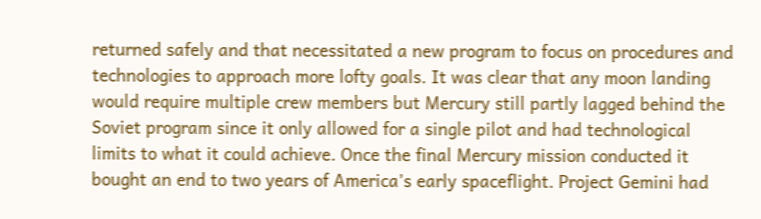returned safely and that necessitated a new program to focus on procedures and technologies to approach more lofty goals. It was clear that any moon landing would require multiple crew members but Mercury still partly lagged behind the Soviet program since it only allowed for a single pilot and had technological limits to what it could achieve. Once the final Mercury mission conducted it bought an end to two years of America’s early spaceflight. Project Gemini had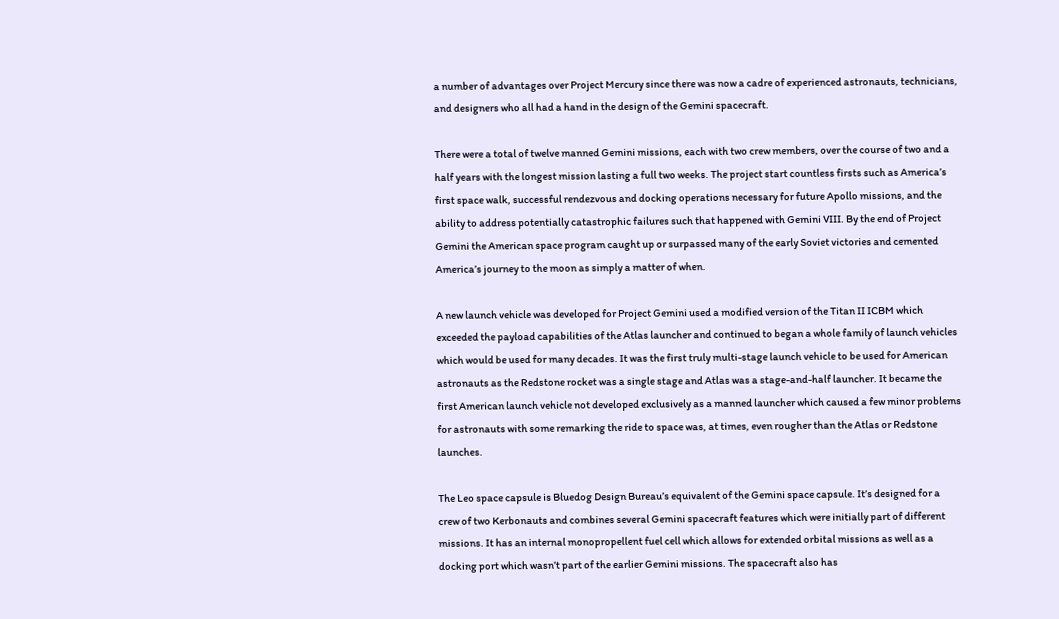a number of advantages over Project Mercury since there was now a cadre of experienced astronauts, technicians, and designers who all had a hand in the design of the Gemini spacecraft.

There were a total of twelve manned Gemini missions, each with two crew members, over the course of two and a half years with the longest mission lasting a full two weeks. The project start countless firsts such as America’s first space walk, successful rendezvous and docking operations necessary for future Apollo missions, and the ability to address potentially catastrophic failures such that happened with Gemini VIII. By the end of Project Gemini the American space program caught up or surpassed many of the early Soviet victories and cemented America’s journey to the moon as simply a matter of when.

A new launch vehicle was developed for Project Gemini used a modified version of the Titan II ICBM which exceeded the payload capabilities of the Atlas launcher and continued to began a whole family of launch vehicles which would be used for many decades. It was the first truly multi-stage launch vehicle to be used for American astronauts as the Redstone rocket was a single stage and Atlas was a stage-and-half launcher. It became the first American launch vehicle not developed exclusively as a manned launcher which caused a few minor problems for astronauts with some remarking the ride to space was, at times, even rougher than the Atlas or Redstone launches.

The Leo space capsule is Bluedog Design Bureau’s equivalent of the Gemini space capsule. It’s designed for a crew of two Kerbonauts and combines several Gemini spacecraft features which were initially part of different missions. It has an internal monopropellent fuel cell which allows for extended orbital missions as well as a docking port which wasn’t part of the earlier Gemini missions. The spacecraft also has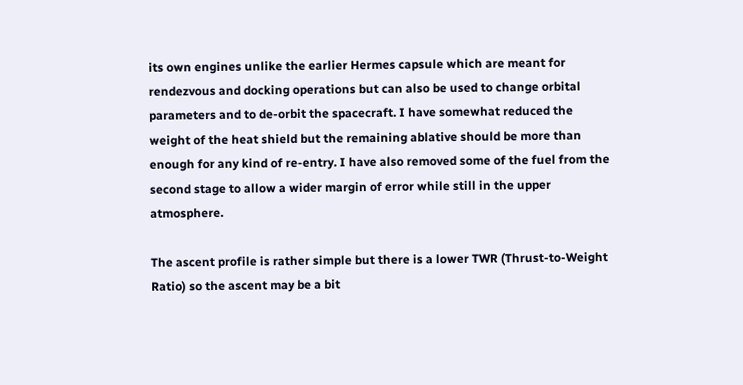its own engines unlike the earlier Hermes capsule which are meant for rendezvous and docking operations but can also be used to change orbital parameters and to de-orbit the spacecraft. I have somewhat reduced the weight of the heat shield but the remaining ablative should be more than enough for any kind of re-entry. I have also removed some of the fuel from the second stage to allow a wider margin of error while still in the upper atmosphere.

The ascent profile is rather simple but there is a lower TWR (Thrust-to-Weight Ratio) so the ascent may be a bit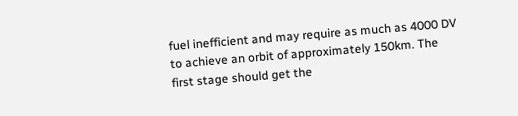fuel inefficient and may require as much as 4000 DV to achieve an orbit of approximately 150km. The first stage should get the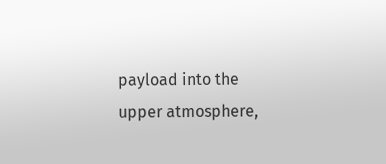payload into the upper atmosphere,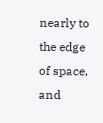nearly to the edge of space, and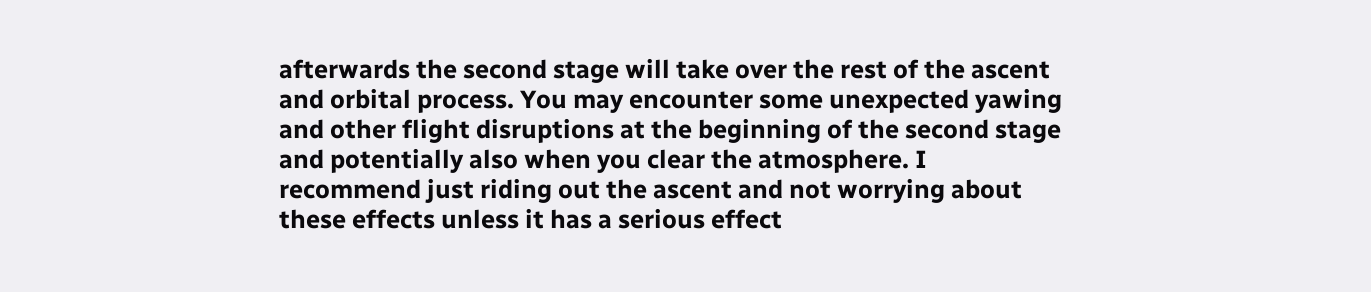afterwards the second stage will take over the rest of the ascent and orbital process. You may encounter some unexpected yawing and other flight disruptions at the beginning of the second stage and potentially also when you clear the atmosphere. I recommend just riding out the ascent and not worrying about these effects unless it has a serious effect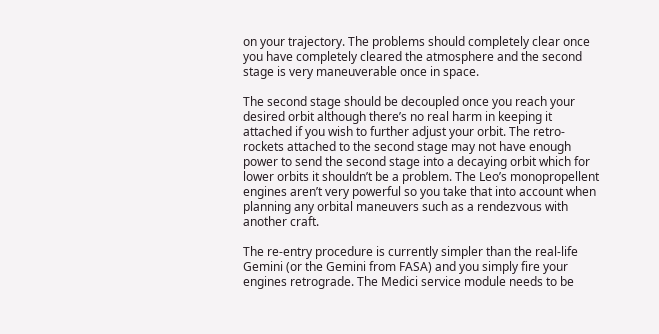on your trajectory. The problems should completely clear once you have completely cleared the atmosphere and the second stage is very maneuverable once in space.

The second stage should be decoupled once you reach your desired orbit although there’s no real harm in keeping it attached if you wish to further adjust your orbit. The retro-rockets attached to the second stage may not have enough power to send the second stage into a decaying orbit which for lower orbits it shouldn’t be a problem. The Leo’s monopropellent engines aren’t very powerful so you take that into account when planning any orbital maneuvers such as a rendezvous with another craft.

The re-entry procedure is currently simpler than the real-life Gemini (or the Gemini from FASA) and you simply fire your engines retrograde. The Medici service module needs to be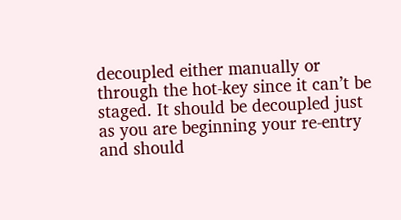decoupled either manually or through the hot-key since it can’t be staged. It should be decoupled just as you are beginning your re-entry and should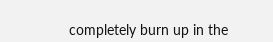completely burn up in the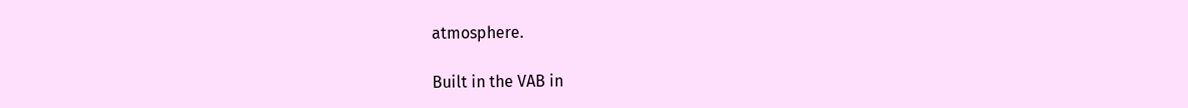atmosphere.

Built in the VAB in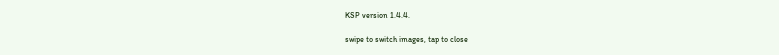KSP version 1.4.4.

swipe to switch images, tap to close